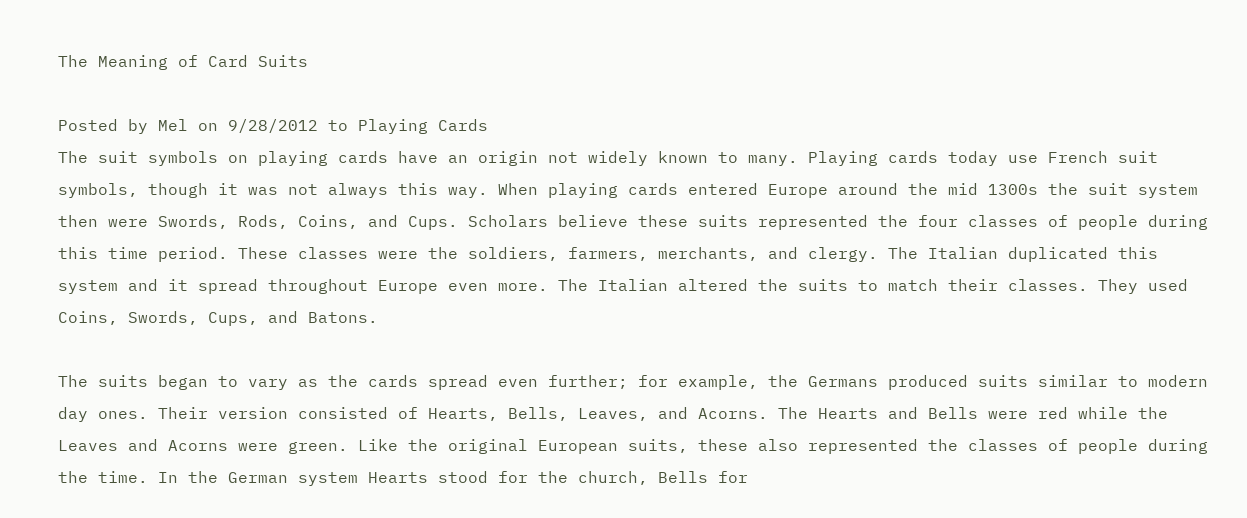The Meaning of Card Suits

Posted by Mel on 9/28/2012 to Playing Cards
The suit symbols on playing cards have an origin not widely known to many. Playing cards today use French suit symbols, though it was not always this way. When playing cards entered Europe around the mid 1300s the suit system then were Swords, Rods, Coins, and Cups. Scholars believe these suits represented the four classes of people during this time period. These classes were the soldiers, farmers, merchants, and clergy. The Italian duplicated this system and it spread throughout Europe even more. The Italian altered the suits to match their classes. They used Coins, Swords, Cups, and Batons.

The suits began to vary as the cards spread even further; for example, the Germans produced suits similar to modern day ones. Their version consisted of Hearts, Bells, Leaves, and Acorns. The Hearts and Bells were red while the Leaves and Acorns were green. Like the original European suits, these also represented the classes of people during the time. In the German system Hearts stood for the church, Bells for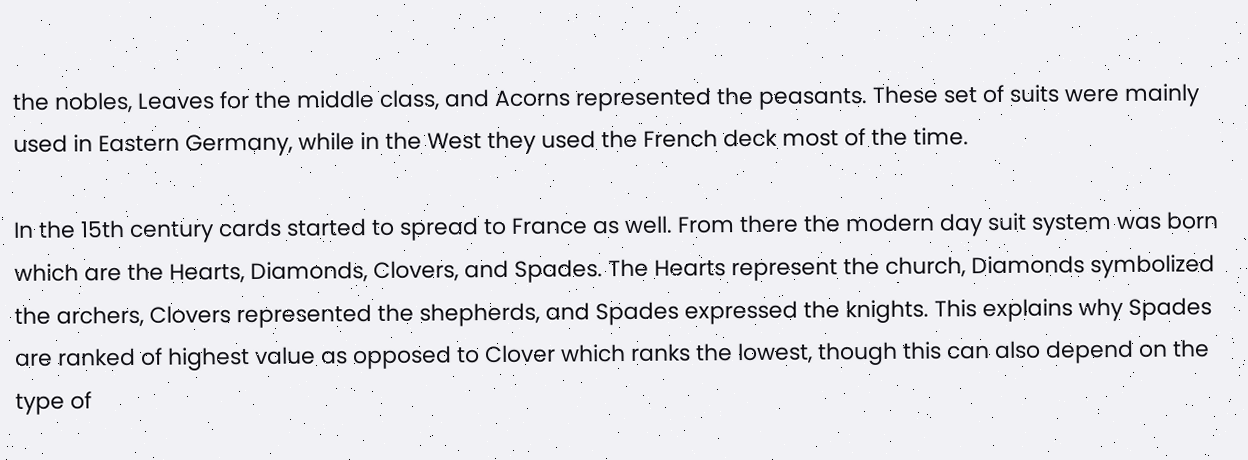the nobles, Leaves for the middle class, and Acorns represented the peasants. These set of suits were mainly used in Eastern Germany, while in the West they used the French deck most of the time.

In the 15th century cards started to spread to France as well. From there the modern day suit system was born which are the Hearts, Diamonds, Clovers, and Spades. The Hearts represent the church, Diamonds symbolized the archers, Clovers represented the shepherds, and Spades expressed the knights. This explains why Spades are ranked of highest value as opposed to Clover which ranks the lowest, though this can also depend on the type of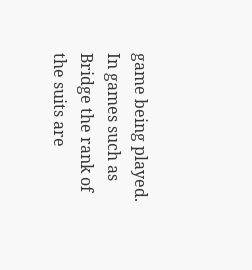game being played. In games such as Bridge the rank of the suits are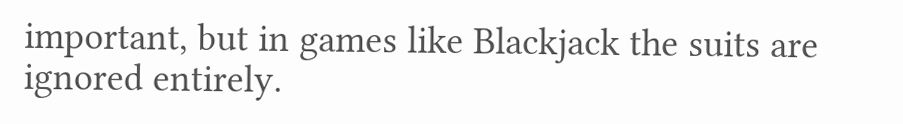important, but in games like Blackjack the suits are ignored entirely.